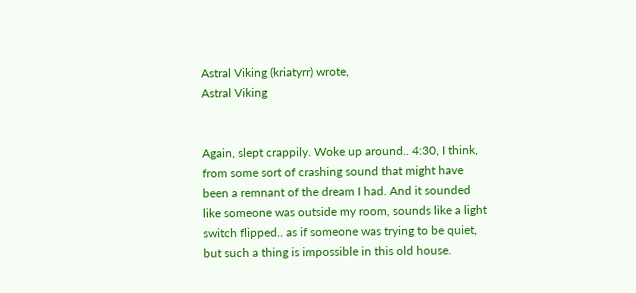Astral Viking (kriatyrr) wrote,
Astral Viking


Again, slept crappily. Woke up around.. 4:30, I think, from some sort of crashing sound that might have been a remnant of the dream I had. And it sounded like someone was outside my room, sounds like a light switch flipped.. as if someone was trying to be quiet, but such a thing is impossible in this old house.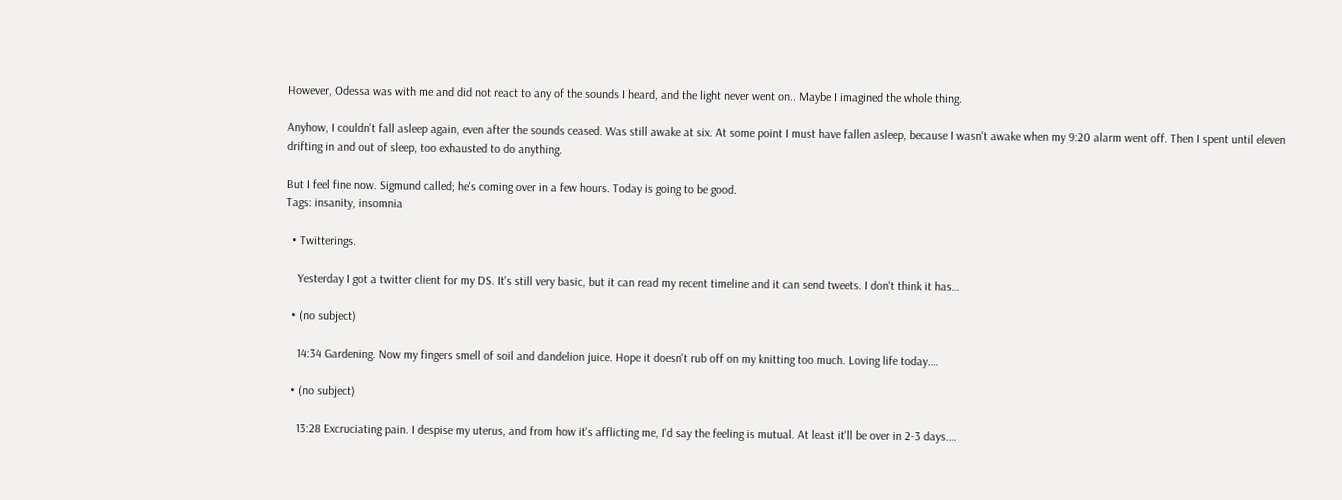However, Odessa was with me and did not react to any of the sounds I heard, and the light never went on.. Maybe I imagined the whole thing.

Anyhow, I couldn't fall asleep again, even after the sounds ceased. Was still awake at six. At some point I must have fallen asleep, because I wasn't awake when my 9:20 alarm went off. Then I spent until eleven drifting in and out of sleep, too exhausted to do anything.

But I feel fine now. Sigmund called; he's coming over in a few hours. Today is going to be good.
Tags: insanity, insomnia

  • Twitterings.

    Yesterday I got a twitter client for my DS. It's still very basic, but it can read my recent timeline and it can send tweets. I don't think it has…

  • (no subject)

    14:34 Gardening. Now my fingers smell of soil and dandelion juice. Hope it doesn't rub off on my knitting too much. Loving life today.…

  • (no subject)

    13:28 Excruciating pain. I despise my uterus, and from how it's afflicting me, I'd say the feeling is mutual. At least it'll be over in 2-3 days.…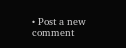• Post a new comment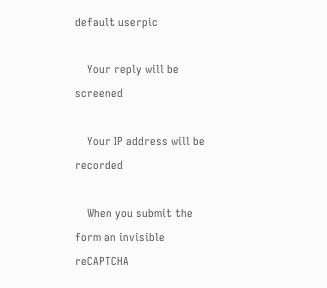default userpic

    Your reply will be screened

    Your IP address will be recorded

    When you submit the form an invisible reCAPTCHA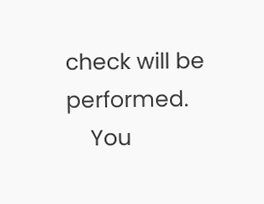check will be performed.
    You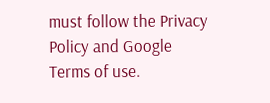must follow the Privacy Policy and Google Terms of use.